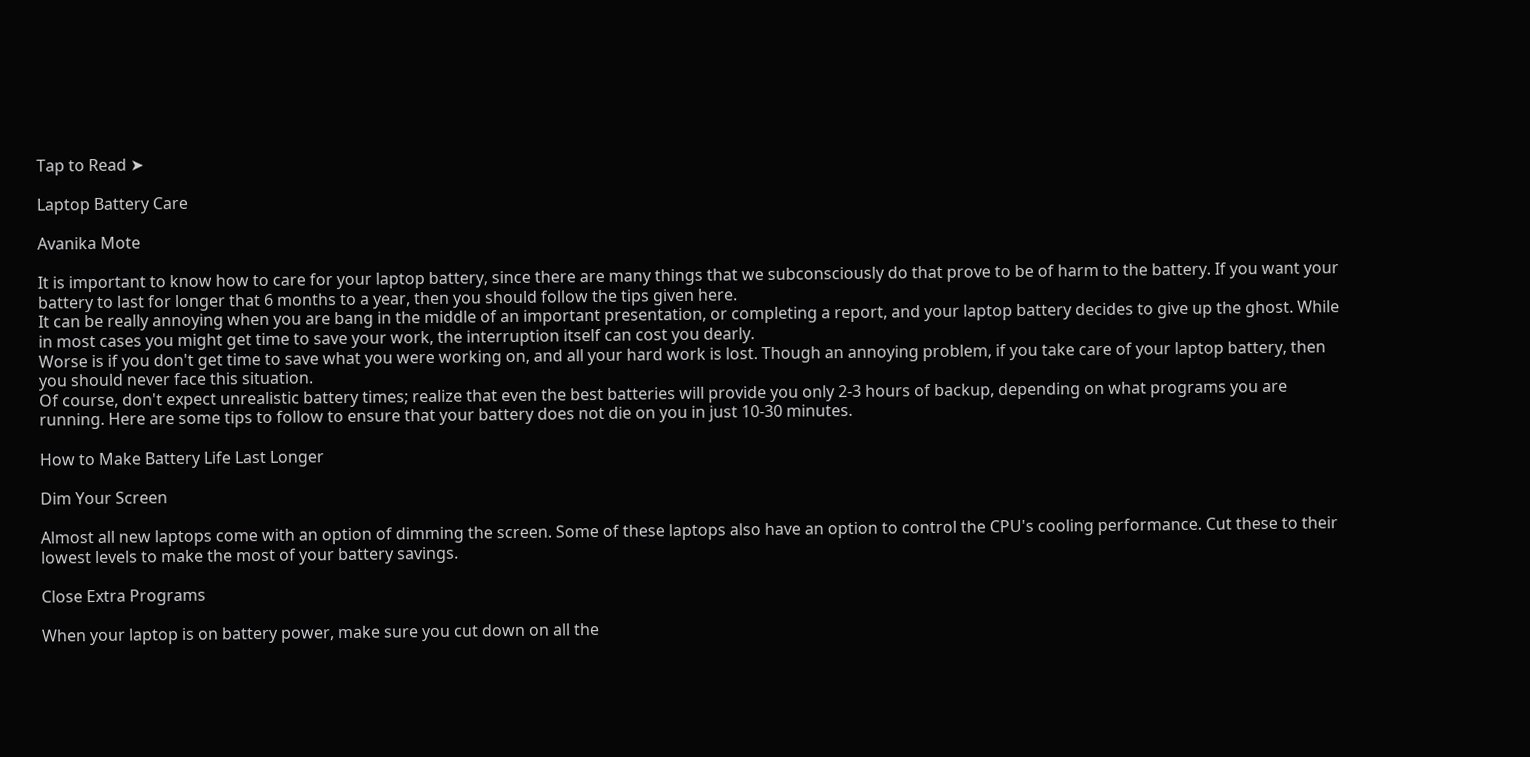Tap to Read ➤

Laptop Battery Care

Avanika Mote

It is important to know how to care for your laptop battery, since there are many things that we subconsciously do that prove to be of harm to the battery. If you want your battery to last for longer that 6 months to a year, then you should follow the tips given here.
It can be really annoying when you are bang in the middle of an important presentation, or completing a report, and your laptop battery decides to give up the ghost. While in most cases you might get time to save your work, the interruption itself can cost you dearly.
Worse is if you don't get time to save what you were working on, and all your hard work is lost. Though an annoying problem, if you take care of your laptop battery, then you should never face this situation.
Of course, don't expect unrealistic battery times; realize that even the best batteries will provide you only 2-3 hours of backup, depending on what programs you are running. Here are some tips to follow to ensure that your battery does not die on you in just 10-30 minutes.

How to Make Battery Life Last Longer

Dim Your Screen

Almost all new laptops come with an option of dimming the screen. Some of these laptops also have an option to control the CPU's cooling performance. Cut these to their lowest levels to make the most of your battery savings.

Close Extra Programs

When your laptop is on battery power, make sure you cut down on all the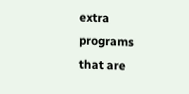extra programs that are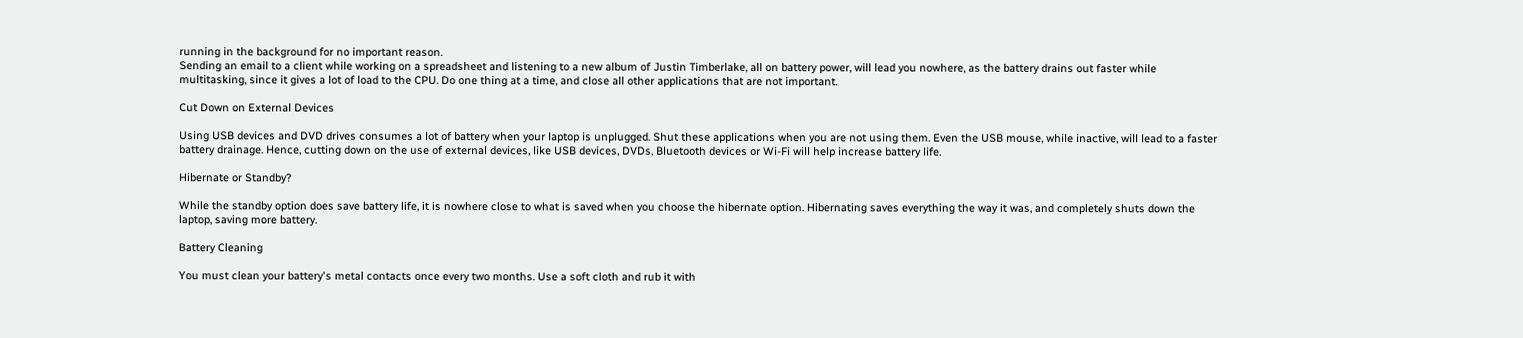running in the background for no important reason.
Sending an email to a client while working on a spreadsheet and listening to a new album of Justin Timberlake, all on battery power, will lead you nowhere, as the battery drains out faster while multitasking, since it gives a lot of load to the CPU. Do one thing at a time, and close all other applications that are not important.

Cut Down on External Devices

Using USB devices and DVD drives consumes a lot of battery when your laptop is unplugged. Shut these applications when you are not using them. Even the USB mouse, while inactive, will lead to a faster battery drainage. Hence, cutting down on the use of external devices, like USB devices, DVDs, Bluetooth devices or Wi-Fi will help increase battery life.

Hibernate or Standby?

While the standby option does save battery life, it is nowhere close to what is saved when you choose the hibernate option. Hibernating saves everything the way it was, and completely shuts down the laptop, saving more battery.

Battery Cleaning

You must clean your battery's metal contacts once every two months. Use a soft cloth and rub it with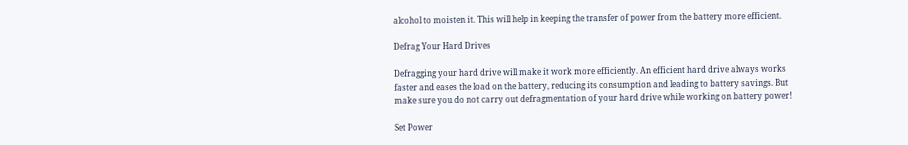alcohol to moisten it. This will help in keeping the transfer of power from the battery more efficient.

Defrag Your Hard Drives

Defragging your hard drive will make it work more efficiently. An efficient hard drive always works faster and eases the load on the battery, reducing its consumption and leading to battery savings. But make sure you do not carry out defragmentation of your hard drive while working on battery power!

Set Power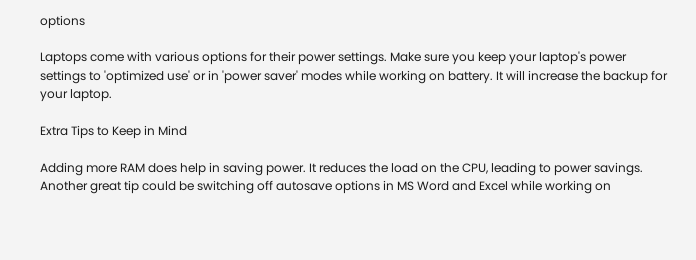options

Laptops come with various options for their power settings. Make sure you keep your laptop's power settings to 'optimized use' or in 'power saver' modes while working on battery. It will increase the backup for your laptop.

Extra Tips to Keep in Mind

Adding more RAM does help in saving power. It reduces the load on the CPU, leading to power savings. Another great tip could be switching off autosave options in MS Word and Excel while working on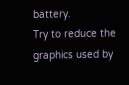battery.
Try to reduce the graphics used by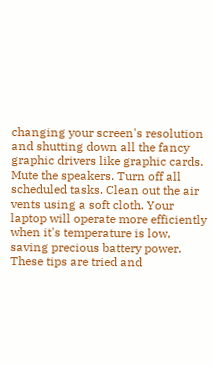changing your screen's resolution and shutting down all the fancy graphic drivers like graphic cards. Mute the speakers. Turn off all scheduled tasks. Clean out the air vents using a soft cloth. Your laptop will operate more efficiently when it's temperature is low, saving precious battery power.
These tips are tried and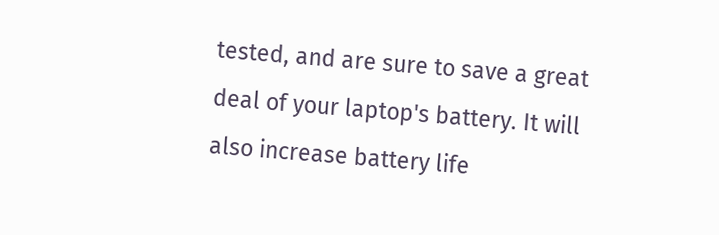tested, and are sure to save a great deal of your laptop's battery. It will also increase battery life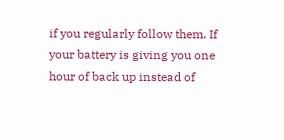if you regularly follow them. If your battery is giving you one hour of back up instead of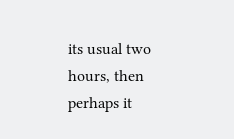its usual two hours, then perhaps it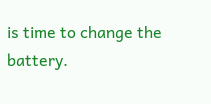is time to change the battery.